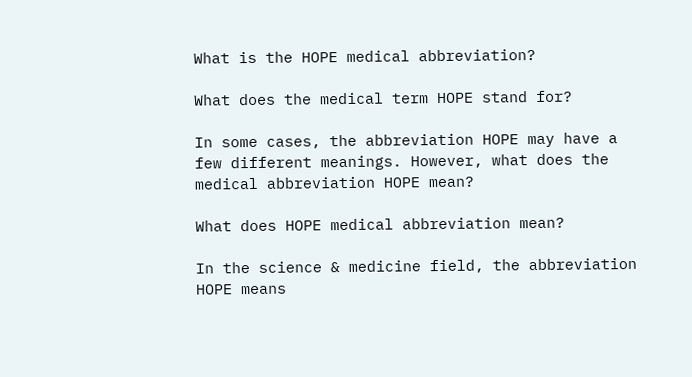What is the HOPE medical abbreviation?

What does the medical term HOPE stand for?

In some cases, the abbreviation HOPE may have a few different meanings. However, what does the medical abbreviation HOPE mean?

What does HOPE medical abbreviation mean?

In the science & medicine field, the abbreviation HOPE means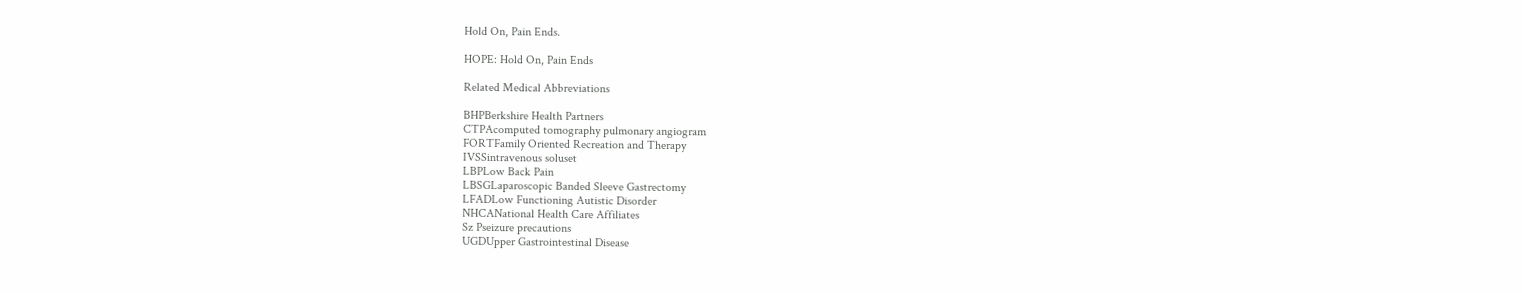Hold On, Pain Ends.

HOPE: Hold On, Pain Ends

Related Medical Abbreviations

BHPBerkshire Health Partners
CTPAcomputed tomography pulmonary angiogram
FORTFamily Oriented Recreation and Therapy
IVSSintravenous soluset
LBPLow Back Pain
LBSGLaparoscopic Banded Sleeve Gastrectomy
LFADLow Functioning Autistic Disorder
NHCANational Health Care Affiliates
Sz Pseizure precautions
UGDUpper Gastrointestinal Disease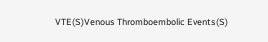VTE(S)Venous Thromboembolic Events(S)